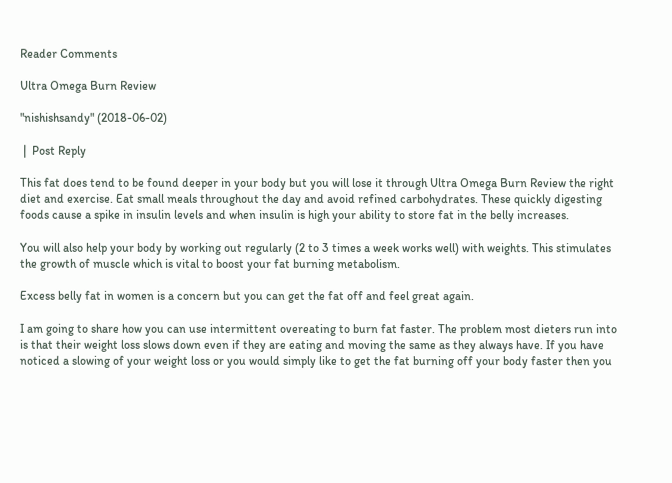Reader Comments

Ultra Omega Burn Review

"nishishsandy" (2018-06-02)

 |  Post Reply

This fat does tend to be found deeper in your body but you will lose it through Ultra Omega Burn Review the right diet and exercise. Eat small meals throughout the day and avoid refined carbohydrates. These quickly digesting foods cause a spike in insulin levels and when insulin is high your ability to store fat in the belly increases.

You will also help your body by working out regularly (2 to 3 times a week works well) with weights. This stimulates the growth of muscle which is vital to boost your fat burning metabolism.

Excess belly fat in women is a concern but you can get the fat off and feel great again.

I am going to share how you can use intermittent overeating to burn fat faster. The problem most dieters run into is that their weight loss slows down even if they are eating and moving the same as they always have. If you have noticed a slowing of your weight loss or you would simply like to get the fat burning off your body faster then you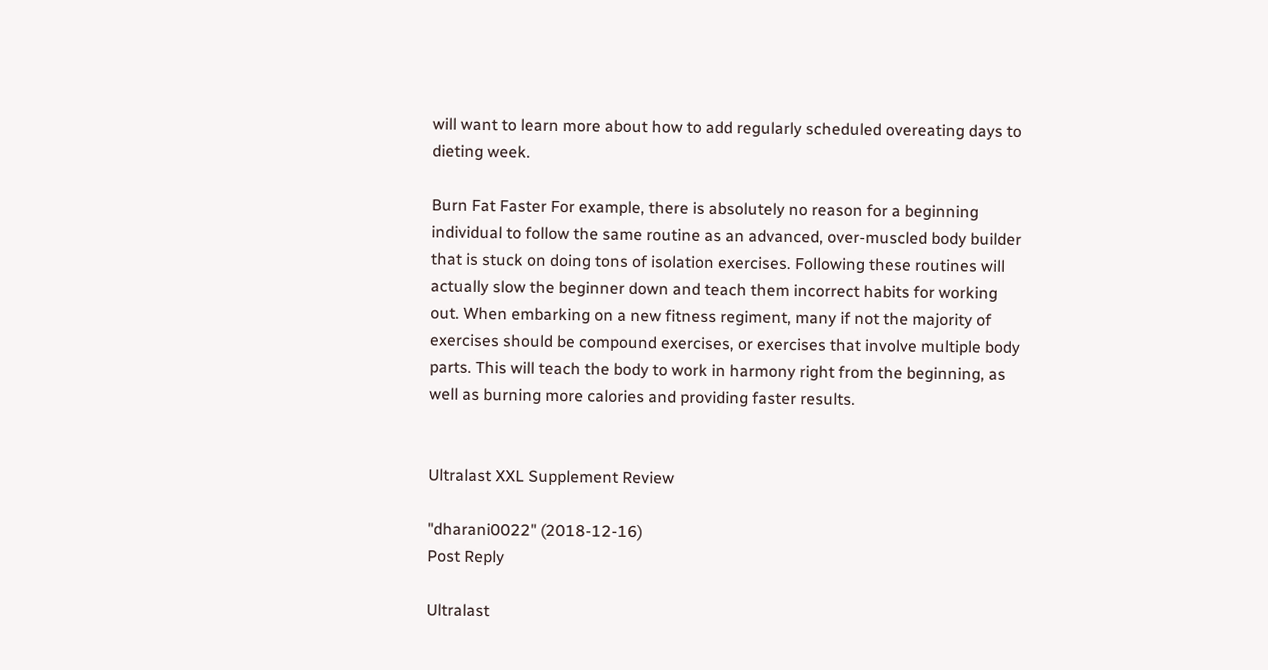will want to learn more about how to add regularly scheduled overeating days to dieting week.

Burn Fat Faster For example, there is absolutely no reason for a beginning individual to follow the same routine as an advanced, over-muscled body builder that is stuck on doing tons of isolation exercises. Following these routines will actually slow the beginner down and teach them incorrect habits for working out. When embarking on a new fitness regiment, many if not the majority of exercises should be compound exercises, or exercises that involve multiple body parts. This will teach the body to work in harmony right from the beginning, as well as burning more calories and providing faster results.


Ultralast XXL Supplement Review

"dharani0022" (2018-12-16)
Post Reply

Ultralast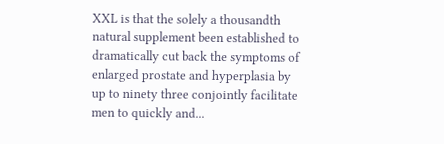XXL is that the solely a thousandth natural supplement been established to dramatically cut back the symptoms of enlarged prostate and hyperplasia by up to ninety three conjointly facilitate men to quickly and...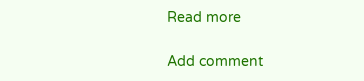Read more

Add comment